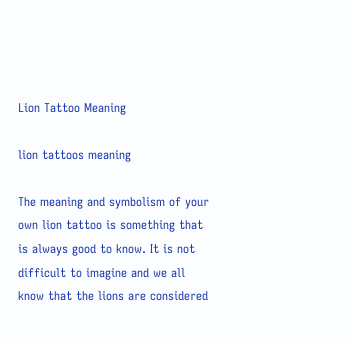Lion Tattoo Meaning

lion tattoos meaning

The meaning and symbolism of your own lion tattoo is something that is always good to know. It is not difficult to imagine and we all know that the lions are considered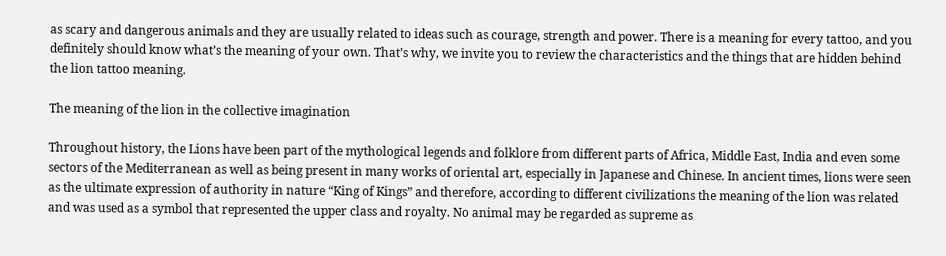as scary and dangerous animals and they are usually related to ideas such as courage, strength and power. There is a meaning for every tattoo, and you definitely should know what’s the meaning of your own. That’s why, we invite you to review the characteristics and the things that are hidden behind the lion tattoo meaning.

The meaning of the lion in the collective imagination

Throughout history, the Lions have been part of the mythological legends and folklore from different parts of Africa, Middle East, India and even some sectors of the Mediterranean as well as being present in many works of oriental art, especially in Japanese and Chinese. In ancient times, lions were seen as the ultimate expression of authority in nature “King of Kings” and therefore, according to different civilizations the meaning of the lion was related and was used as a symbol that represented the upper class and royalty. No animal may be regarded as supreme as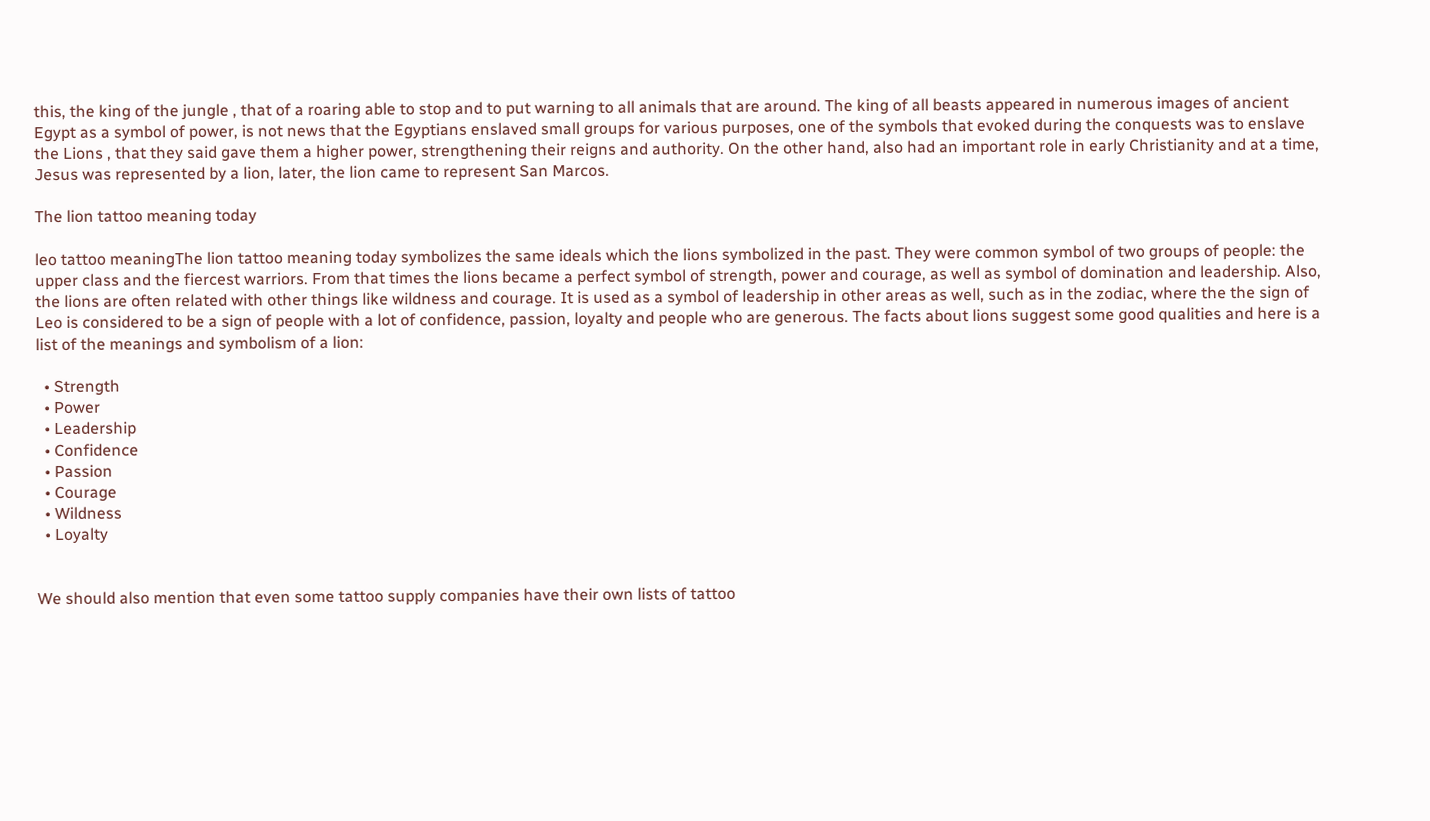this, the king of the jungle , that of a roaring able to stop and to put warning to all animals that are around. The king of all beasts appeared in numerous images of ancient Egypt as a symbol of power, is not news that the Egyptians enslaved small groups for various purposes, one of the symbols that evoked during the conquests was to enslave the Lions , that they said gave them a higher power, strengthening their reigns and authority. On the other hand, also had an important role in early Christianity and at a time, Jesus was represented by a lion, later, the lion came to represent San Marcos.

The lion tattoo meaning today

leo tattoo meaningThe lion tattoo meaning today symbolizes the same ideals which the lions symbolized in the past. They were common symbol of two groups of people: the upper class and the fiercest warriors. From that times the lions became a perfect symbol of strength, power and courage, as well as symbol of domination and leadership. Also, the lions are often related with other things like wildness and courage. It is used as a symbol of leadership in other areas as well, such as in the zodiac, where the the sign of Leo is considered to be a sign of people with a lot of confidence, passion, loyalty and people who are generous. The facts about lions suggest some good qualities and here is a list of the meanings and symbolism of a lion:

  • Strength
  • Power
  • Leadership
  • Confidence
  • Passion
  • Courage
  • Wildness
  • Loyalty


We should also mention that even some tattoo supply companies have their own lists of tattoo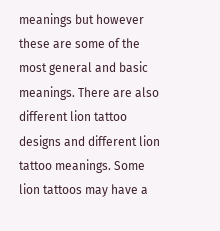meanings but however these are some of the most general and basic meanings. There are also different lion tattoo designs and different lion tattoo meanings. Some lion tattoos may have a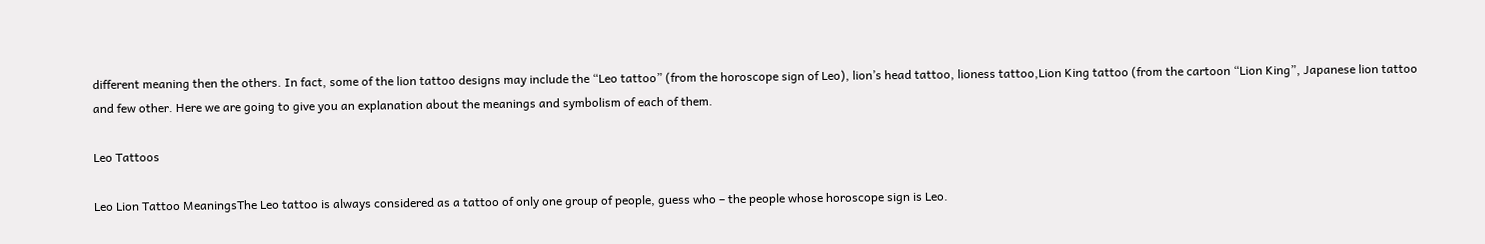different meaning then the others. In fact, some of the lion tattoo designs may include the “Leo tattoo” (from the horoscope sign of Leo), lion’s head tattoo, lioness tattoo,Lion King tattoo (from the cartoon “Lion King”, Japanese lion tattoo and few other. Here we are going to give you an explanation about the meanings and symbolism of each of them.

Leo Tattoos

Leo Lion Tattoo MeaningsThe Leo tattoo is always considered as a tattoo of only one group of people, guess who – the people whose horoscope sign is Leo.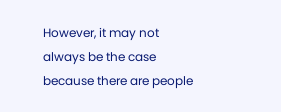However, it may not always be the case because there are people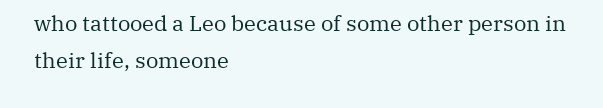who tattooed a Leo because of some other person in their life, someone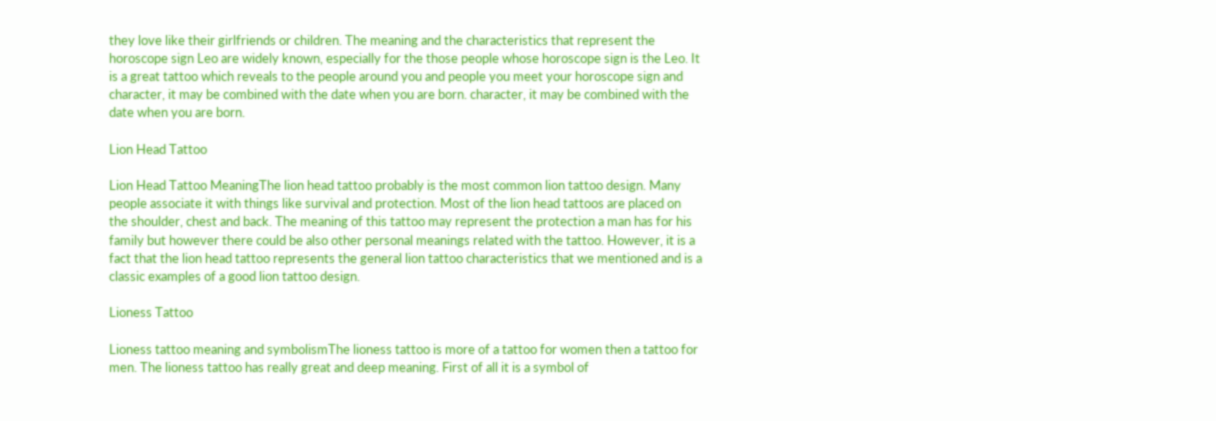they love like their girlfriends or children. The meaning and the characteristics that represent the horoscope sign Leo are widely known, especially for the those people whose horoscope sign is the Leo. It is a great tattoo which reveals to the people around you and people you meet your horoscope sign and character, it may be combined with the date when you are born. character, it may be combined with the date when you are born.

Lion Head Tattoo

Lion Head Tattoo MeaningThe lion head tattoo probably is the most common lion tattoo design. Many people associate it with things like survival and protection. Most of the lion head tattoos are placed on the shoulder, chest and back. The meaning of this tattoo may represent the protection a man has for his family but however there could be also other personal meanings related with the tattoo. However, it is a fact that the lion head tattoo represents the general lion tattoo characteristics that we mentioned and is a classic examples of a good lion tattoo design.

Lioness Tattoo

Lioness tattoo meaning and symbolismThe lioness tattoo is more of a tattoo for women then a tattoo for men. The lioness tattoo has really great and deep meaning. First of all it is a symbol of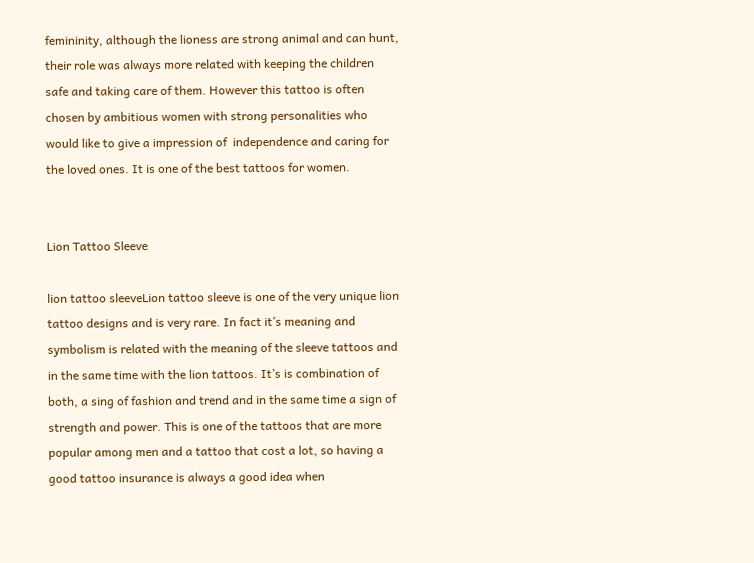femininity, although the lioness are strong animal and can hunt, their role was always more related with keeping the children safe and taking care of them. However this tattoo is often chosen by ambitious women with strong personalities who would like to give a impression of  independence and caring for the loved ones. It is one of the best tattoos for women.


Lion Tattoo Sleeve

lion tattoo sleeveLion tattoo sleeve is one of the very unique lion tattoo designs and is very rare. In fact it’s meaning and symbolism is related with the meaning of the sleeve tattoos and in the same time with the lion tattoos. It’s is combination of both, a sing of fashion and trend and in the same time a sign of strength and power. This is one of the tattoos that are more popular among men and a tattoo that cost a lot, so having a good tattoo insurance is always a good idea when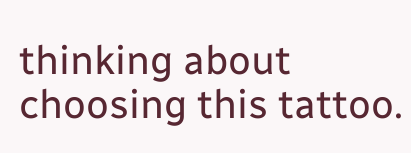thinking about choosing this tattoo.